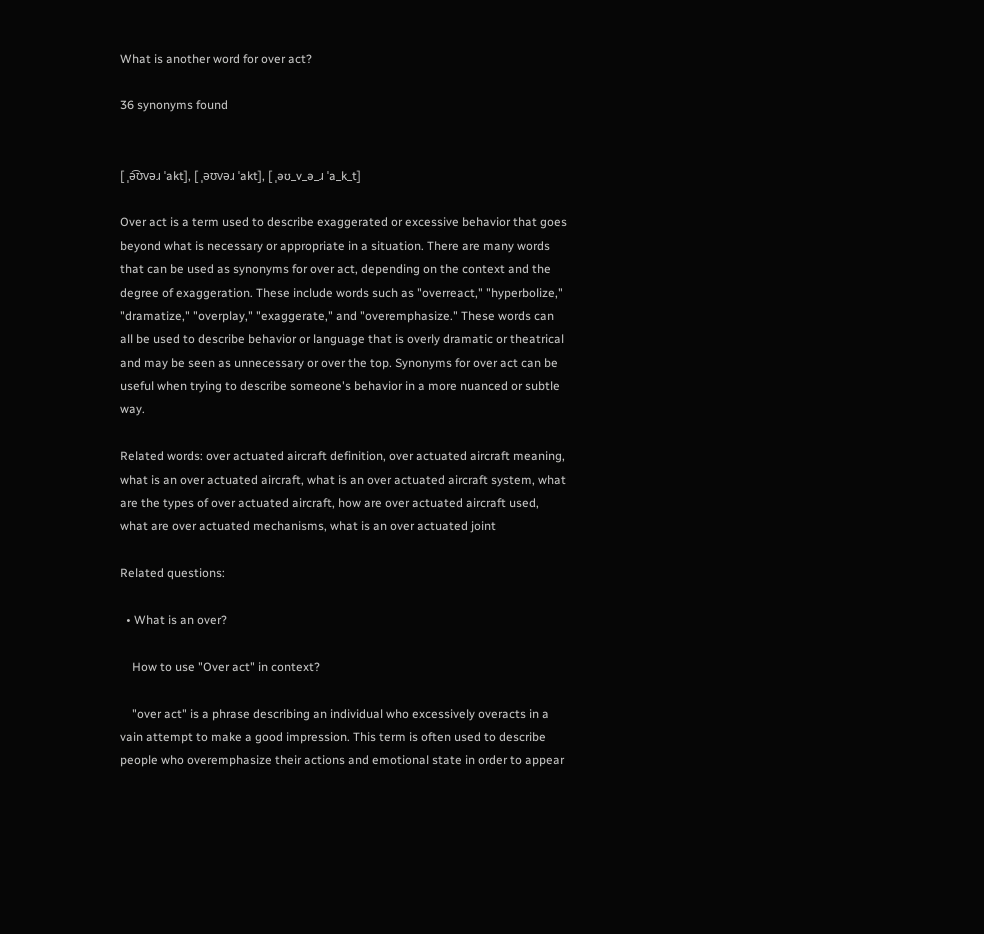What is another word for over act?

36 synonyms found


[ ˌə͡ʊvəɹ ˈakt], [ ˌəʊvəɹ ˈakt], [ ˌəʊ_v_ə_ɹ ˈa_k_t]

Over act is a term used to describe exaggerated or excessive behavior that goes beyond what is necessary or appropriate in a situation. There are many words that can be used as synonyms for over act, depending on the context and the degree of exaggeration. These include words such as "overreact," "hyperbolize," "dramatize," "overplay," "exaggerate," and "overemphasize." These words can all be used to describe behavior or language that is overly dramatic or theatrical and may be seen as unnecessary or over the top. Synonyms for over act can be useful when trying to describe someone's behavior in a more nuanced or subtle way.

Related words: over actuated aircraft definition, over actuated aircraft meaning, what is an over actuated aircraft, what is an over actuated aircraft system, what are the types of over actuated aircraft, how are over actuated aircraft used, what are over actuated mechanisms, what is an over actuated joint

Related questions:

  • What is an over?

    How to use "Over act" in context?

    "over act" is a phrase describing an individual who excessively overacts in a vain attempt to make a good impression. This term is often used to describe people who overemphasize their actions and emotional state in order to appear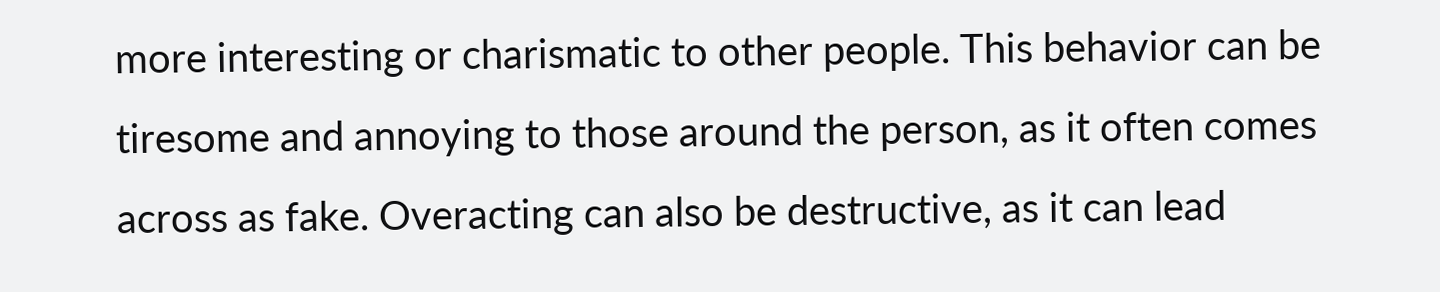more interesting or charismatic to other people. This behavior can be tiresome and annoying to those around the person, as it often comes across as fake. Overacting can also be destructive, as it can lead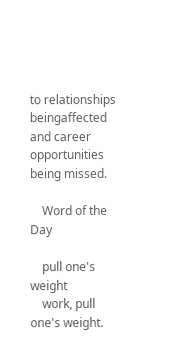to relationships beingaffected and career opportunities being missed.

    Word of the Day

    pull one's weight
    work, pull one's weight.